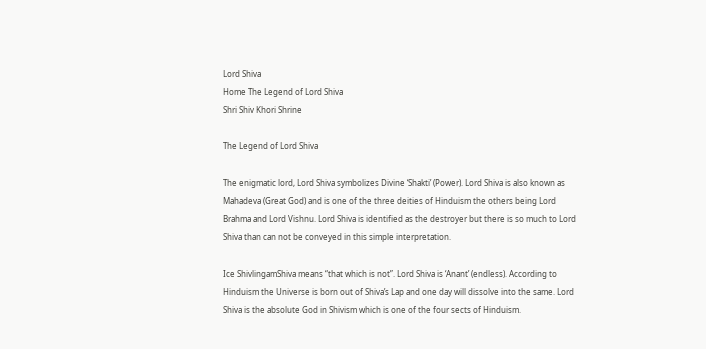Lord Shiva
Home The Legend of Lord Shiva
Shri Shiv Khori Shrine

The Legend of Lord Shiva

The enigmatic lord, Lord Shiva symbolizes Divine ‘Shakti’ (Power). Lord Shiva is also known as Mahadeva (Great God) and is one of the three deities of Hinduism the others being Lord Brahma and Lord Vishnu. Lord Shiva is identified as the destroyer but there is so much to Lord Shiva than can not be conveyed in this simple interpretation.

Ice ShivlingamShiva means “that which is not”. Lord Shiva is ‘Anant’ (endless). According to Hinduism the Universe is born out of Shiva’s Lap and one day will dissolve into the same. Lord Shiva is the absolute God in Shivism which is one of the four sects of Hinduism.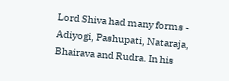Lord Shiva had many forms - Adiyogi, Pashupati, Nataraja, Bhairava and Rudra. In his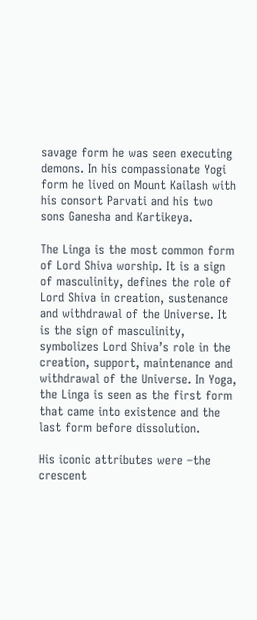savage form he was seen executing demons. In his compassionate Yogi form he lived on Mount Kailash with his consort Parvati and his two sons Ganesha and Kartikeya.

The Linga is the most common form of Lord Shiva worship. It is a sign of masculinity, defines the role of Lord Shiva in creation, sustenance and withdrawal of the Universe. It is the sign of masculinity, symbolizes Lord Shiva’s role in the creation, support, maintenance and withdrawal of the Universe. In Yoga, the Linga is seen as the first form that came into existence and the last form before dissolution.

His iconic attributes were –the crescent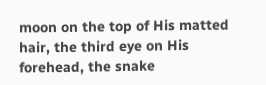moon on the top of His matted hair, the third eye on His forehead, the snake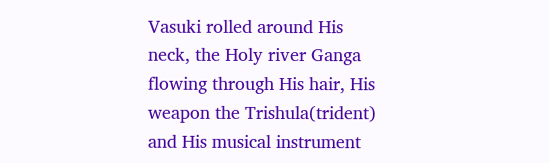Vasuki rolled around His neck, the Holy river Ganga flowing through His hair, His weapon the Trishula(trident) and His musical instrument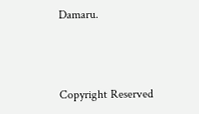Damaru.



Copyright Reserved